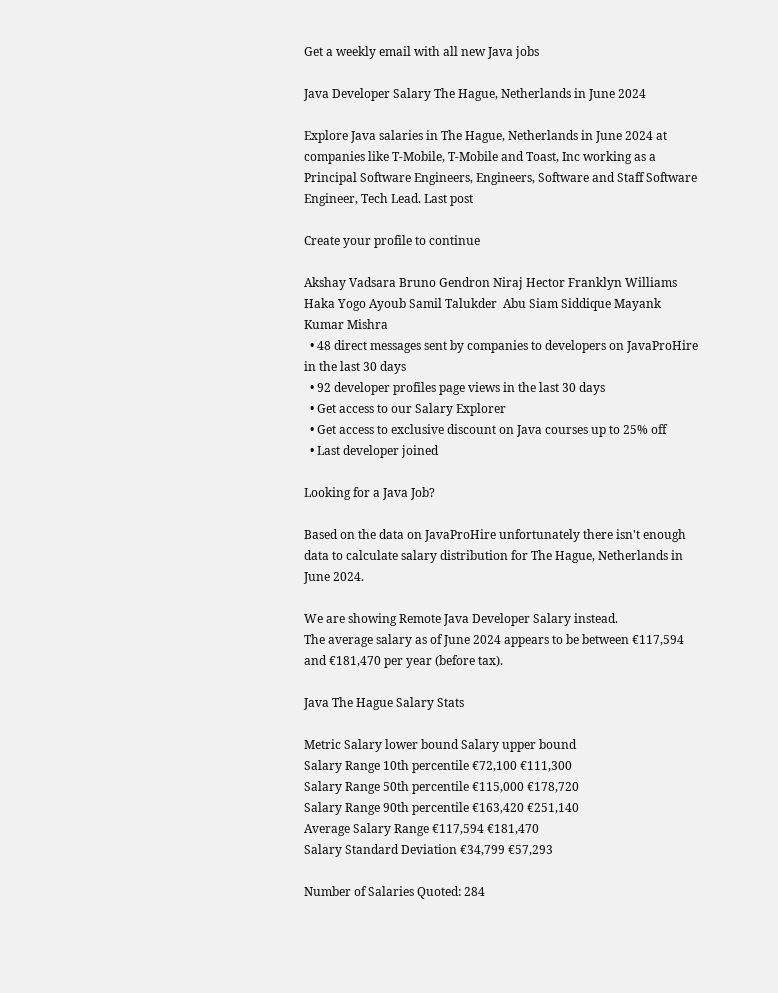Get a weekly email with all new Java jobs

Java Developer Salary The Hague, Netherlands in June 2024

Explore Java salaries in The Hague, Netherlands in June 2024 at companies like T-Mobile, T-Mobile and Toast, Inc working as a Principal Software Engineers, Engineers, Software and Staff Software Engineer, Tech Lead. Last post

Create your profile to continue

Akshay Vadsara Bruno Gendron Niraj Hector Franklyn Williams Haka Yogo Ayoub Samil Talukder  Abu Siam Siddique Mayank Kumar Mishra
  • 48 direct messages sent by companies to developers on JavaProHire in the last 30 days
  • 92 developer profiles page views in the last 30 days
  • Get access to our Salary Explorer
  • Get access to exclusive discount on Java courses up to 25% off
  • Last developer joined

Looking for a Java Job?

Based on the data on JavaProHire unfortunately there isn't enough data to calculate salary distribution for The Hague, Netherlands in June 2024.

We are showing Remote Java Developer Salary instead.
The average salary as of June 2024 appears to be between €117,594 and €181,470 per year (before tax).

Java The Hague Salary Stats

Metric Salary lower bound Salary upper bound
Salary Range 10th percentile €72,100 €111,300
Salary Range 50th percentile €115,000 €178,720
Salary Range 90th percentile €163,420 €251,140
Average Salary Range €117,594 €181,470
Salary Standard Deviation €34,799 €57,293

Number of Salaries Quoted: 284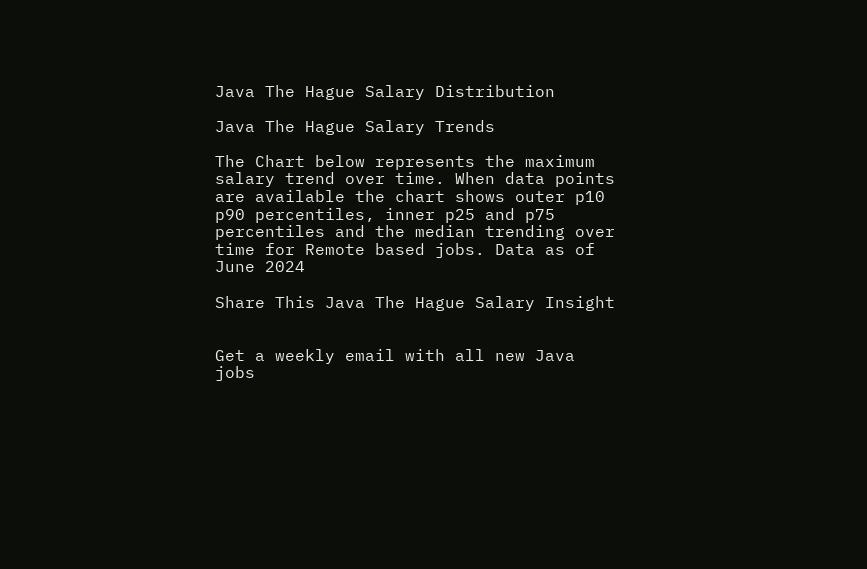Java The Hague Salary Distribution

Java The Hague Salary Trends

The Chart below represents the maximum salary trend over time. When data points are available the chart shows outer p10 p90 percentiles, inner p25 and p75 percentiles and the median trending over time for Remote based jobs. Data as of June 2024

Share This Java The Hague Salary Insight


Get a weekly email with all new Java jobs